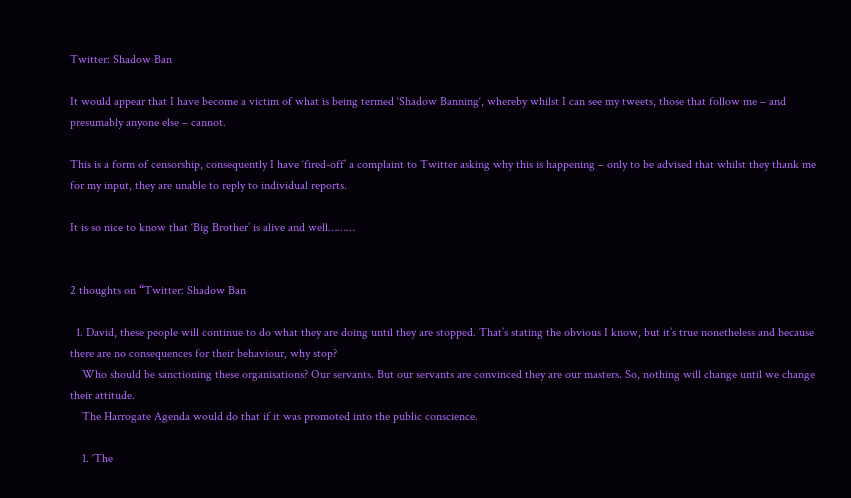Twitter: Shadow Ban

It would appear that I have become a victim of what is being termed ‘Shadow Banning‘, whereby whilst I can see my tweets, those that follow me – and presumably anyone else – cannot.

This is a form of censorship, consequently I have ‘fired-off’ a complaint to Twitter asking why this is happening – only to be advised that whilst they thank me for my input, they are unable to reply to individual reports.

It is so nice to know that ‘Big Brother’ is alive and well………


2 thoughts on “Twitter: Shadow Ban

  1. David, these people will continue to do what they are doing until they are stopped. That’s stating the obvious I know, but it’s true nonetheless and because there are no consequences for their behaviour, why stop?
    Who should be sanctioning these organisations? Our servants. But our servants are convinced they are our masters. So, nothing will change until we change their attitude.
    The Harrogate Agenda would do that if it was promoted into the public conscience.

    1. ‘The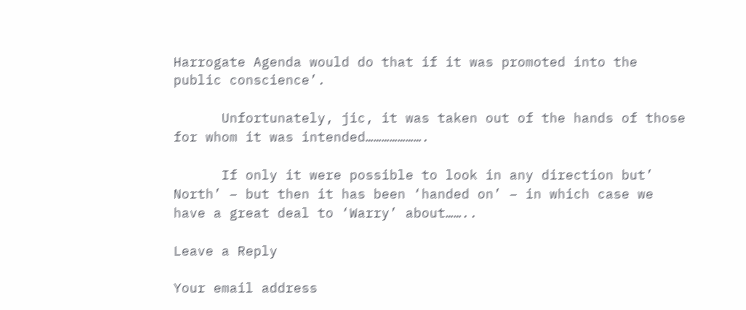Harrogate Agenda would do that if it was promoted into the public conscience’.

      Unfortunately, jic, it was taken out of the hands of those for whom it was intended………………….

      If only it were possible to look in any direction but’ North’ – but then it has been ‘handed on’ – in which case we have a great deal to ‘Warry’ about……..

Leave a Reply

Your email address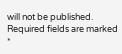will not be published. Required fields are marked *